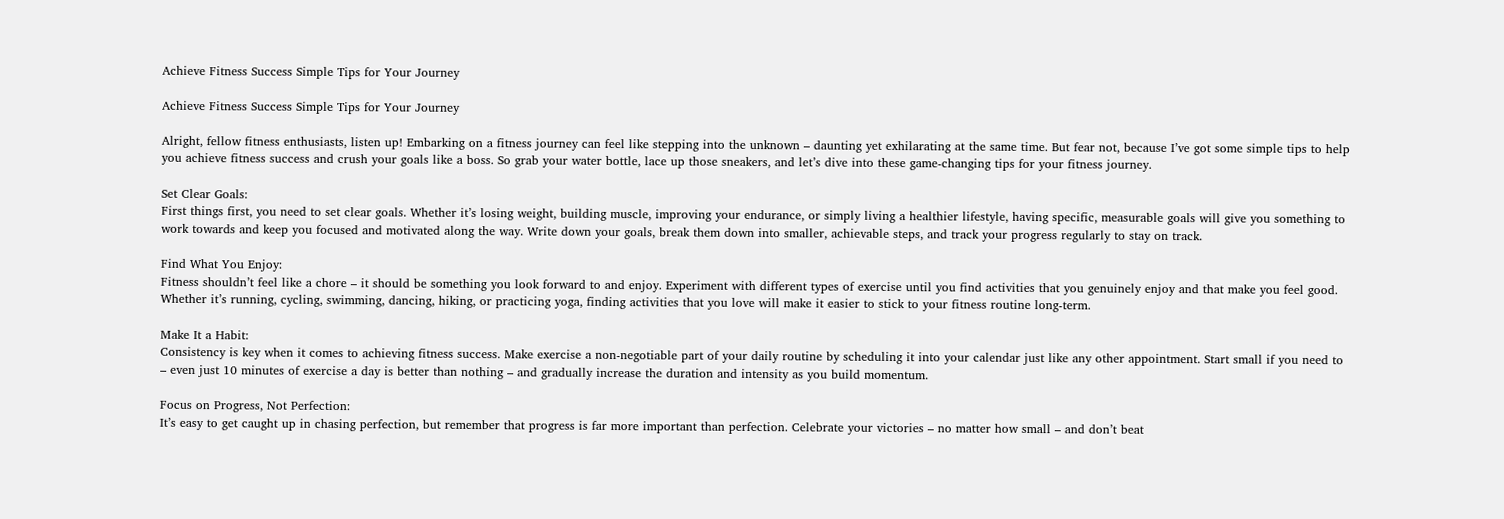Achieve Fitness Success Simple Tips for Your Journey

Achieve Fitness Success Simple Tips for Your Journey

Alright, fellow fitness enthusiasts, listen up! Embarking on a fitness journey can feel like stepping into the unknown – daunting yet exhilarating at the same time. But fear not, because I’ve got some simple tips to help you achieve fitness success and crush your goals like a boss. So grab your water bottle, lace up those sneakers, and let’s dive into these game-changing tips for your fitness journey.

Set Clear Goals:
First things first, you need to set clear goals. Whether it’s losing weight, building muscle, improving your endurance, or simply living a healthier lifestyle, having specific, measurable goals will give you something to work towards and keep you focused and motivated along the way. Write down your goals, break them down into smaller, achievable steps, and track your progress regularly to stay on track.

Find What You Enjoy:
Fitness shouldn’t feel like a chore – it should be something you look forward to and enjoy. Experiment with different types of exercise until you find activities that you genuinely enjoy and that make you feel good. Whether it’s running, cycling, swimming, dancing, hiking, or practicing yoga, finding activities that you love will make it easier to stick to your fitness routine long-term.

Make It a Habit:
Consistency is key when it comes to achieving fitness success. Make exercise a non-negotiable part of your daily routine by scheduling it into your calendar just like any other appointment. Start small if you need to – even just 10 minutes of exercise a day is better than nothing – and gradually increase the duration and intensity as you build momentum.

Focus on Progress, Not Perfection:
It’s easy to get caught up in chasing perfection, but remember that progress is far more important than perfection. Celebrate your victories – no matter how small – and don’t beat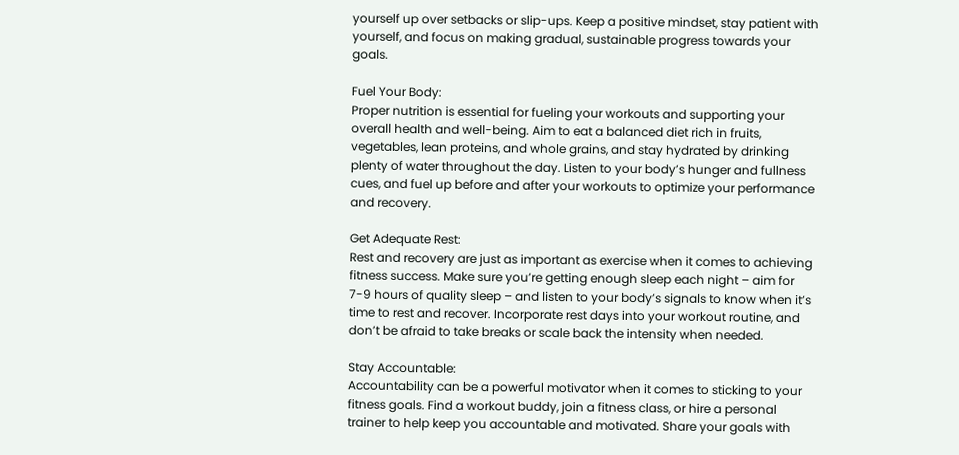yourself up over setbacks or slip-ups. Keep a positive mindset, stay patient with yourself, and focus on making gradual, sustainable progress towards your goals.

Fuel Your Body:
Proper nutrition is essential for fueling your workouts and supporting your overall health and well-being. Aim to eat a balanced diet rich in fruits, vegetables, lean proteins, and whole grains, and stay hydrated by drinking plenty of water throughout the day. Listen to your body’s hunger and fullness cues, and fuel up before and after your workouts to optimize your performance and recovery.

Get Adequate Rest:
Rest and recovery are just as important as exercise when it comes to achieving fitness success. Make sure you’re getting enough sleep each night – aim for 7-9 hours of quality sleep – and listen to your body’s signals to know when it’s time to rest and recover. Incorporate rest days into your workout routine, and don’t be afraid to take breaks or scale back the intensity when needed.

Stay Accountable:
Accountability can be a powerful motivator when it comes to sticking to your fitness goals. Find a workout buddy, join a fitness class, or hire a personal trainer to help keep you accountable and motivated. Share your goals with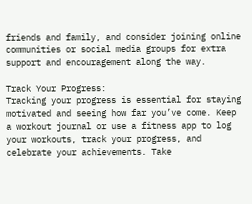friends and family, and consider joining online communities or social media groups for extra support and encouragement along the way.

Track Your Progress:
Tracking your progress is essential for staying motivated and seeing how far you’ve come. Keep a workout journal or use a fitness app to log your workouts, track your progress, and celebrate your achievements. Take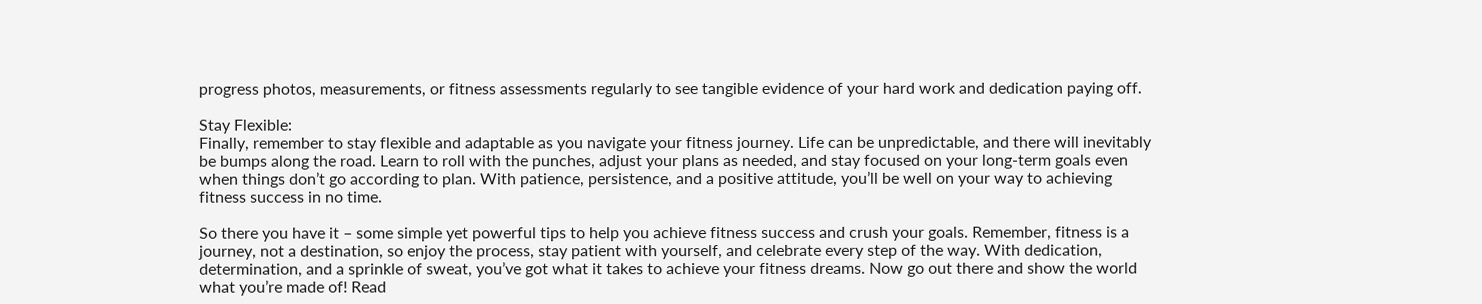progress photos, measurements, or fitness assessments regularly to see tangible evidence of your hard work and dedication paying off.

Stay Flexible:
Finally, remember to stay flexible and adaptable as you navigate your fitness journey. Life can be unpredictable, and there will inevitably be bumps along the road. Learn to roll with the punches, adjust your plans as needed, and stay focused on your long-term goals even when things don’t go according to plan. With patience, persistence, and a positive attitude, you’ll be well on your way to achieving fitness success in no time.

So there you have it – some simple yet powerful tips to help you achieve fitness success and crush your goals. Remember, fitness is a journey, not a destination, so enjoy the process, stay patient with yourself, and celebrate every step of the way. With dedication, determination, and a sprinkle of sweat, you’ve got what it takes to achieve your fitness dreams. Now go out there and show the world what you’re made of! Read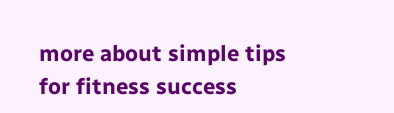more about simple tips for fitness success